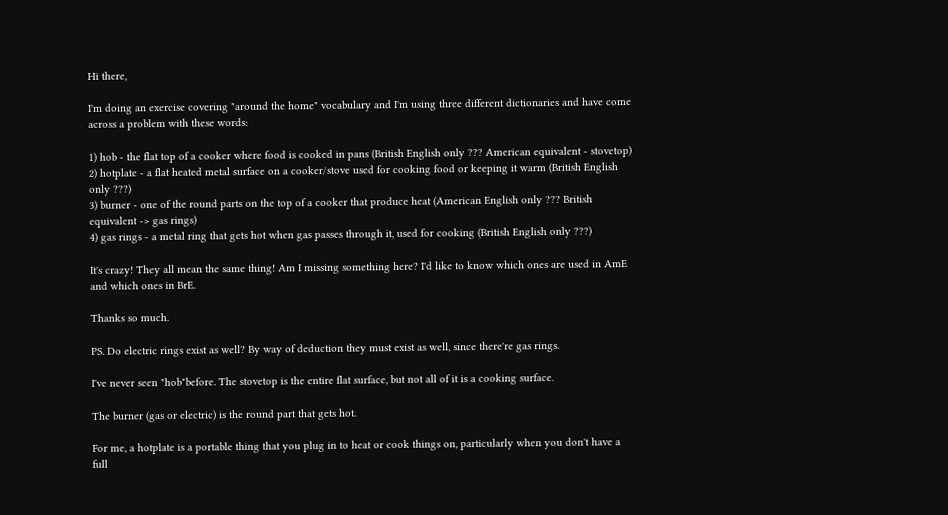Hi there,

I'm doing an exercise covering "around the home" vocabulary and I'm using three different dictionaries and have come across a problem with these words:

1) hob - the flat top of a cooker where food is cooked in pans (British English only ??? American equivalent - stovetop)
2) hotplate - a flat heated metal surface on a cooker/stove used for cooking food or keeping it warm (British English only ???)
3) burner - one of the round parts on the top of a cooker that produce heat (American English only ??? British equivalent -> gas rings)
4) gas rings - a metal ring that gets hot when gas passes through it, used for cooking (British English only ???)

It's crazy! They all mean the same thing! Am I missing something here? I'd like to know which ones are used in AmE and which ones in BrE.

Thanks so much.

PS. Do electric rings exist as well? By way of deduction they must exist as well, since there're gas rings.

I've never seen "hob"before. The stovetop is the entire flat surface, but not all of it is a cooking surface.

The burner (gas or electric) is the round part that gets hot.

For me, a hotplate is a portable thing that you plug in to heat or cook things on, particularly when you don't have a full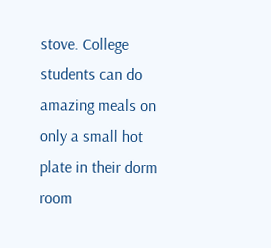stove. College students can do amazing meals on only a small hot plate in their dorm room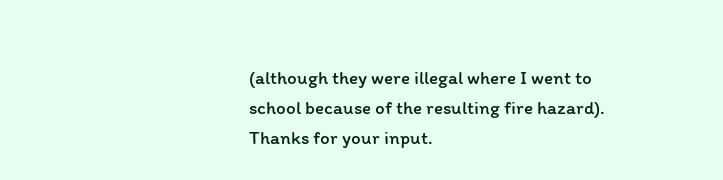(although they were illegal where I went to school because of the resulting fire hazard).
Thanks for your input.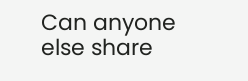Can anyone else share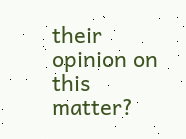their opinion on this matter?